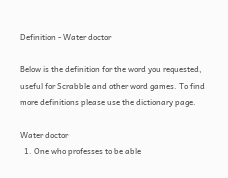Definition - Water doctor

Below is the definition for the word you requested, useful for Scrabble and other word games. To find more definitions please use the dictionary page.

Water doctor
  1. One who professes to be able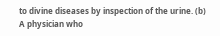to divine diseases by inspection of the urine. (b) A physician who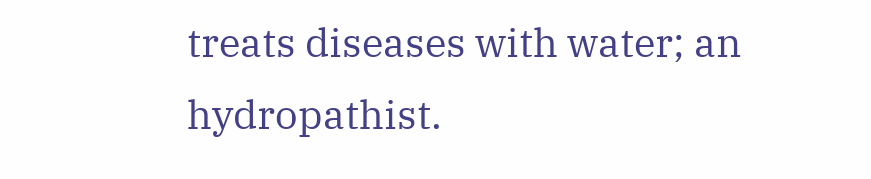treats diseases with water; an hydropathist.